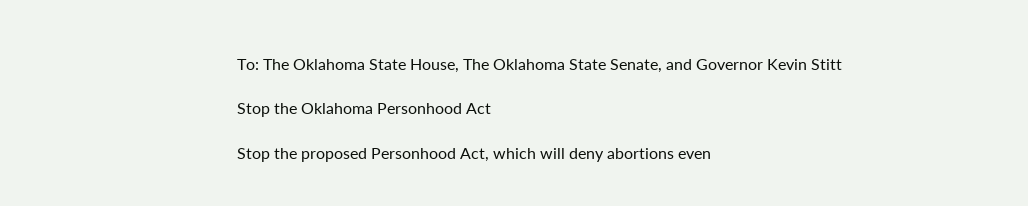To: The Oklahoma State House, The Oklahoma State Senate, and Governor Kevin Stitt

Stop the Oklahoma Personhood Act

Stop the proposed Personhood Act, which will deny abortions even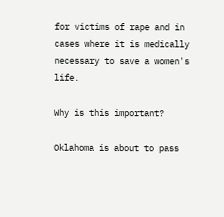for victims of rape and in cases where it is medically necessary to save a women's life.

Why is this important?

Oklahoma is about to pass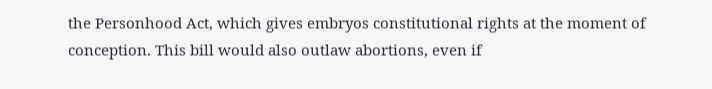the Personhood Act, which gives embryos constitutional rights at the moment of conception. This bill would also outlaw abortions, even if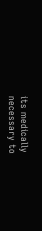its medically necessary to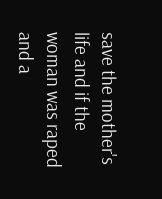save the mother's life and if the woman was raped and a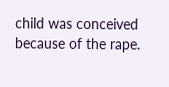child was conceived because of the rape.